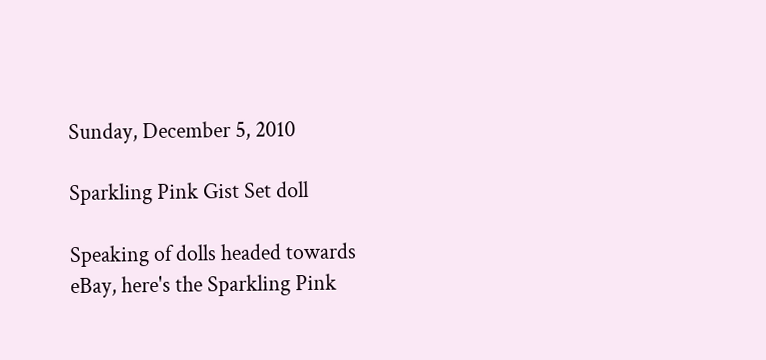Sunday, December 5, 2010

Sparkling Pink Gist Set doll

Speaking of dolls headed towards eBay, here's the Sparkling Pink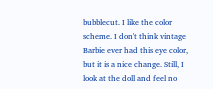bubblecut. I like the color scheme. I don't think vintage Barbie ever had this eye color, but it is a nice change. Still, I look at the doll and feel no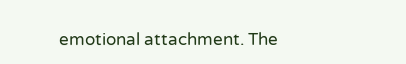emotional attachment. The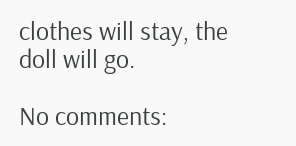clothes will stay, the doll will go.

No comments: